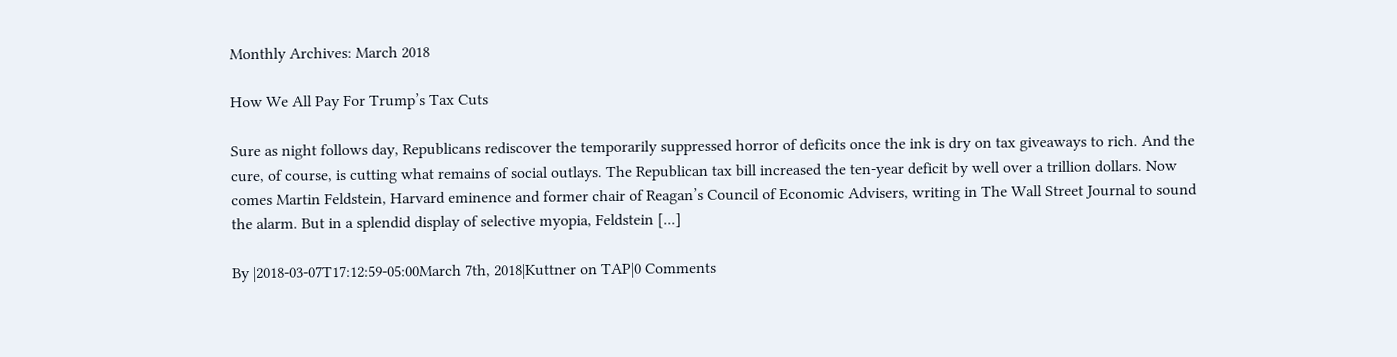Monthly Archives: March 2018

How We All Pay For Trump’s Tax Cuts

Sure as night follows day, Republicans rediscover the temporarily suppressed horror of deficits once the ink is dry on tax giveaways to rich. And the cure, of course, is cutting what remains of social outlays. The Republican tax bill increased the ten-year deficit by well over a trillion dollars. Now comes Martin Feldstein, Harvard eminence and former chair of Reagan’s Council of Economic Advisers, writing in The Wall Street Journal to sound the alarm. But in a splendid display of selective myopia, Feldstein [...]

By |2018-03-07T17:12:59-05:00March 7th, 2018|Kuttner on TAP|0 Comments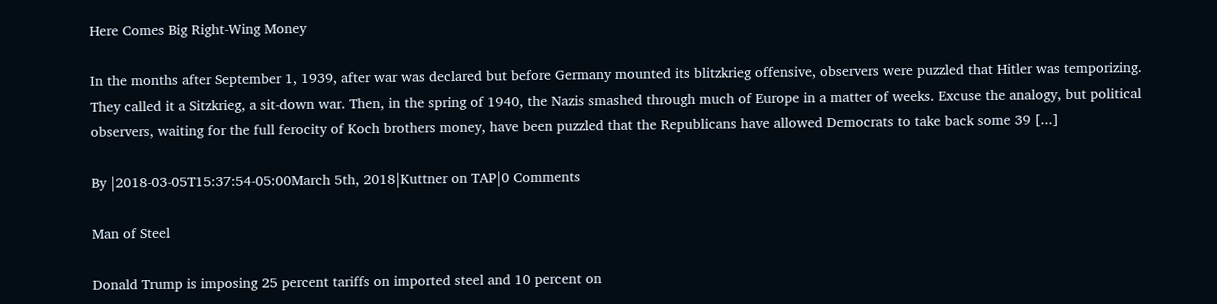Here Comes Big Right-Wing Money

In the months after September 1, 1939, after war was declared but before Germany mounted its blitzkrieg offensive, observers were puzzled that Hitler was temporizing. They called it a Sitzkrieg, a sit-down war. Then, in the spring of 1940, the Nazis smashed through much of Europe in a matter of weeks. Excuse the analogy, but political observers, waiting for the full ferocity of Koch brothers money, have been puzzled that the Republicans have allowed Democrats to take back some 39 [...]

By |2018-03-05T15:37:54-05:00March 5th, 2018|Kuttner on TAP|0 Comments

Man of Steel

Donald Trump is imposing 25 percent tariffs on imported steel and 10 percent on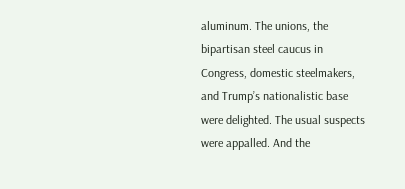aluminum. The unions, the bipartisan steel caucus in Congress, domestic steelmakers, and Trump’s nationalistic base were delighted. The usual suspects were appalled. And the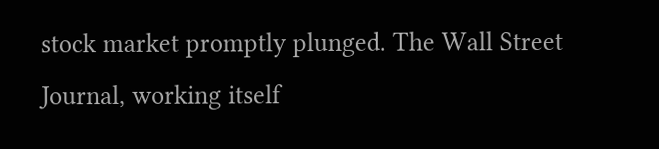stock market promptly plunged. The Wall Street Journal, working itself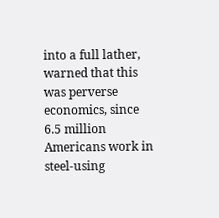into a full lather, warned that this was perverse economics, since 6.5 million Americans work in steel-using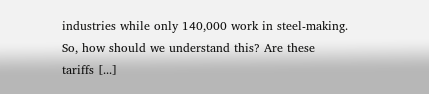industries while only 140,000 work in steel-making. So, how should we understand this? Are these tariffs [...]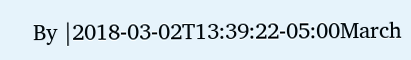By |2018-03-02T13:39:22-05:00March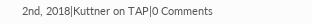2nd, 2018|Kuttner on TAP|0 Comments